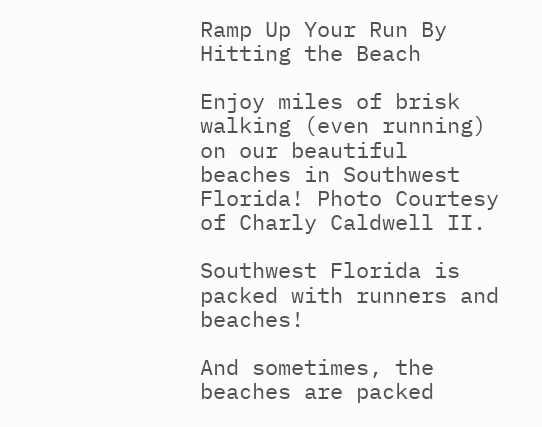Ramp Up Your Run By Hitting the Beach

Enjoy miles of brisk walking (even running) on our beautiful beaches in Southwest Florida! Photo Courtesy of Charly Caldwell II.

Southwest Florida is packed with runners and beaches!

And sometimes, the beaches are packed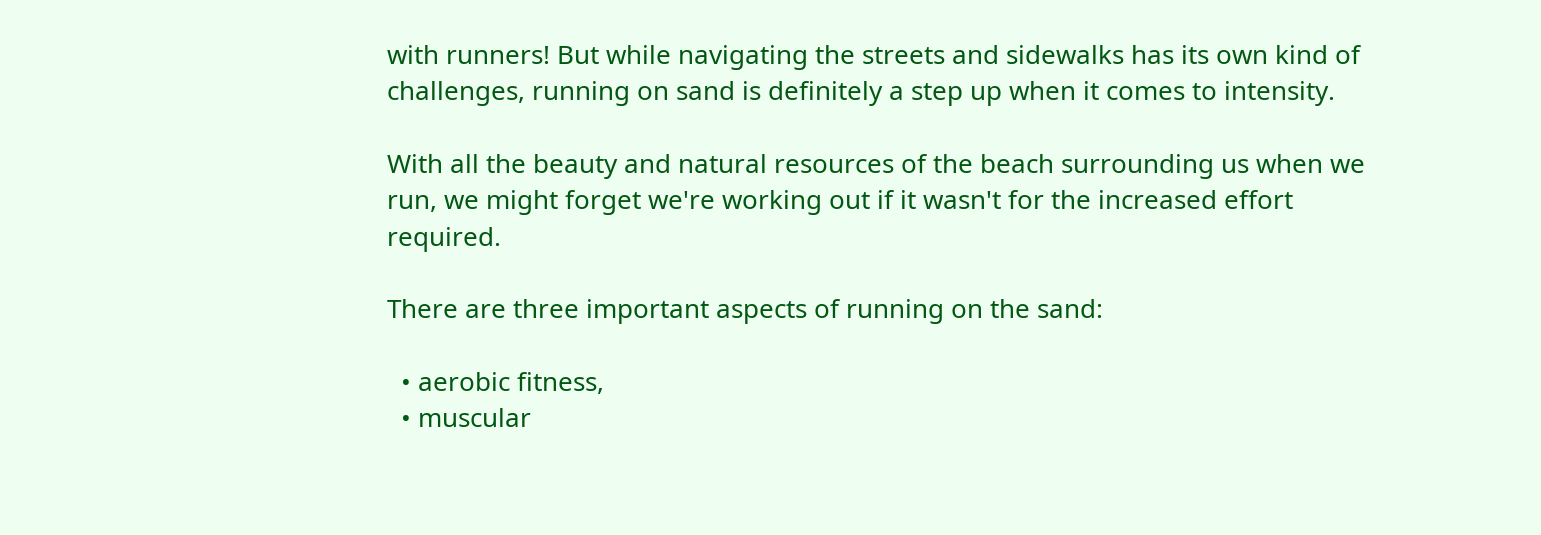with runners! But while navigating the streets and sidewalks has its own kind of challenges, running on sand is definitely a step up when it comes to intensity.

With all the beauty and natural resources of the beach surrounding us when we run, we might forget we're working out if it wasn't for the increased effort required.

There are three important aspects of running on the sand:

  • aerobic fitness,
  • muscular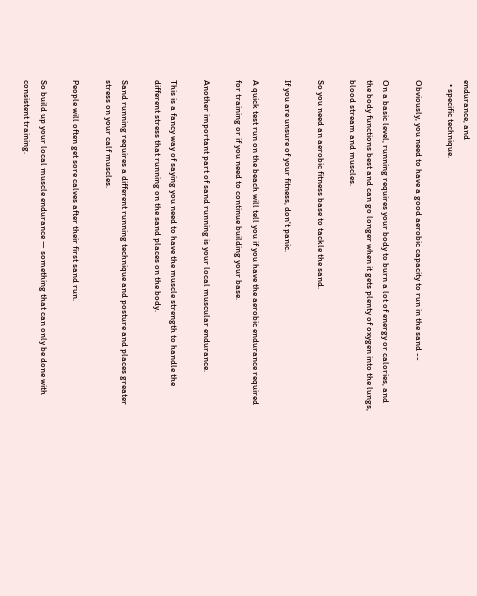endurance, and
  • specific technique.

Obviously, you need to have a good aerobic capacity to run in the sand --

On a basic level, running requires your body to burn a lot of energy or calories, and the body functions best and can go longer when it gets plenty of oxygen into the lungs, blood stream and muscles.

So you need an aerobic fitness base to tackle the sand.

If you are unsure of your fitness, don't panic.

A quick test run on the beach will tell you if you have the aerobic endurance required for training or if you need to continue building your base.

Another important part of sand running is your local muscular endurance.

This is a fancy way of saying you need to have the muscle strength to handle the different stress that running on the sand places on the body.

Sand running requires a different running technique and posture and places greater stress on your calf muscles.

People will often get sore calves after their first sand run.

So build up your local muscle endurance — something that can only be done with consistent training.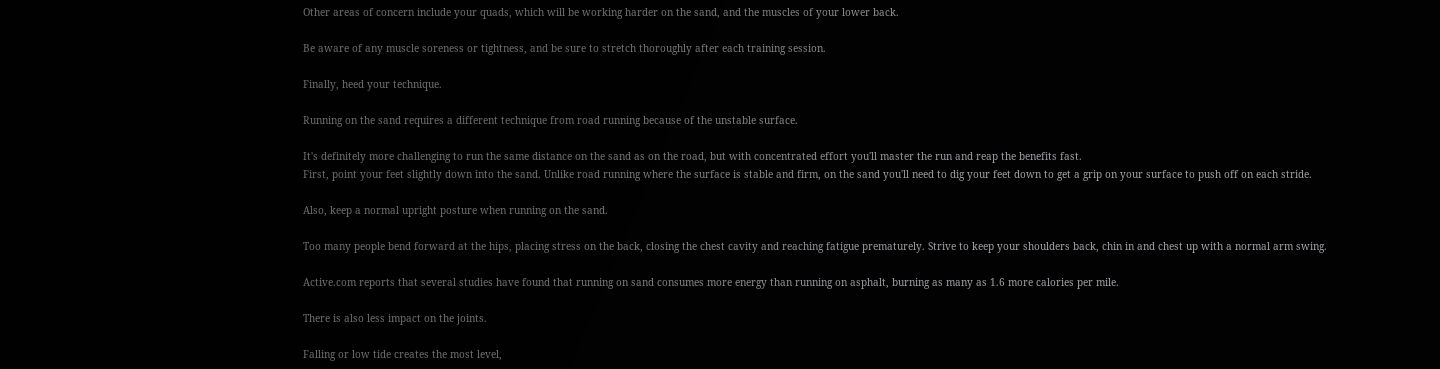Other areas of concern include your quads, which will be working harder on the sand, and the muscles of your lower back.

Be aware of any muscle soreness or tightness, and be sure to stretch thoroughly after each training session.

Finally, heed your technique.

Running on the sand requires a different technique from road running because of the unstable surface.

It's definitely more challenging to run the same distance on the sand as on the road, but with concentrated effort you'll master the run and reap the benefits fast.
First, point your feet slightly down into the sand. Unlike road running where the surface is stable and firm, on the sand you'll need to dig your feet down to get a grip on your surface to push off on each stride.

Also, keep a normal upright posture when running on the sand.

Too many people bend forward at the hips, placing stress on the back, closing the chest cavity and reaching fatigue prematurely. Strive to keep your shoulders back, chin in and chest up with a normal arm swing.

Active.com reports that several studies have found that running on sand consumes more energy than running on asphalt, burning as many as 1.6 more calories per mile.

There is also less impact on the joints.

Falling or low tide creates the most level,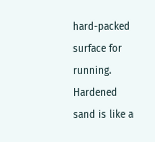hard-packed surface for running. Hardened sand is like a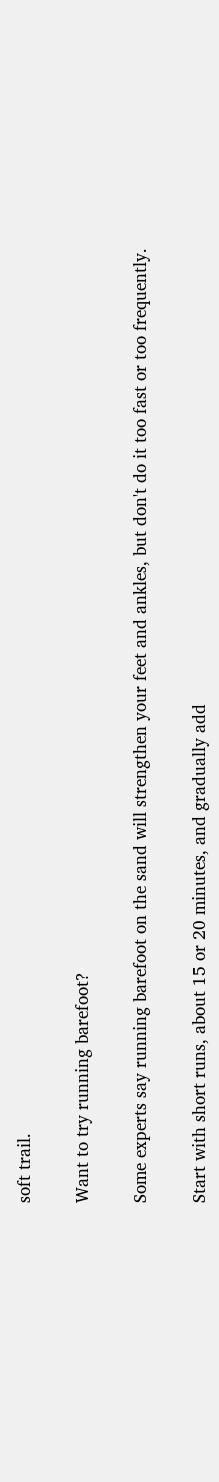soft trail.

Want to try running barefoot?

Some experts say running barefoot on the sand will strengthen your feet and ankles, but don't do it too fast or too frequently.

Start with short runs, about 15 or 20 minutes, and gradually add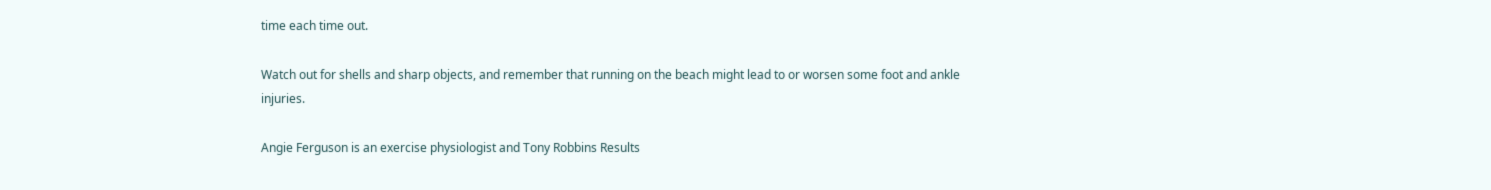time each time out.

Watch out for shells and sharp objects, and remember that running on the beach might lead to or worsen some foot and ankle injuries.

Angie Ferguson is an exercise physiologist and Tony Robbins Results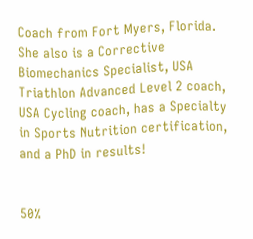Coach from Fort Myers, Florida. She also is a Corrective Biomechanics Specialist, USA Triathlon Advanced Level 2 coach, USA Cycling coach, has a Specialty in Sports Nutrition certification, and a PhD in results!


50%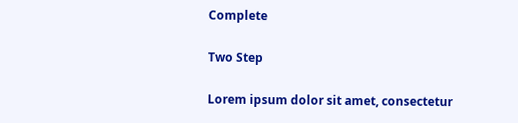Complete

Two Step

Lorem ipsum dolor sit amet, consectetur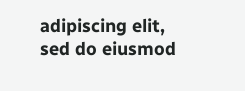adipiscing elit, sed do eiusmod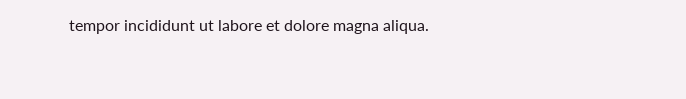tempor incididunt ut labore et dolore magna aliqua.